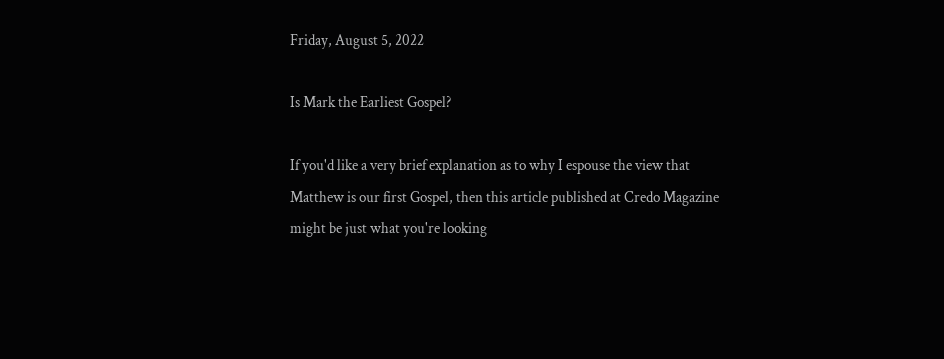Friday, August 5, 2022

Is Mark the Earliest Gospel?

If you'd like a very brief explanation as to why I espouse the view that Matthew is our first Gospel, then this article published at Credo Magazine might be just what you're looking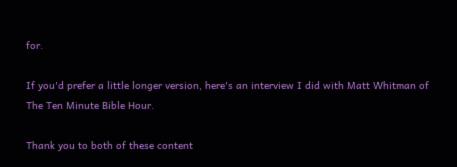for.

If you'd prefer a little longer version, here's an interview I did with Matt Whitman of The Ten Minute Bible Hour.

Thank you to both of these content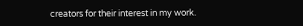creators for their interest in my work.